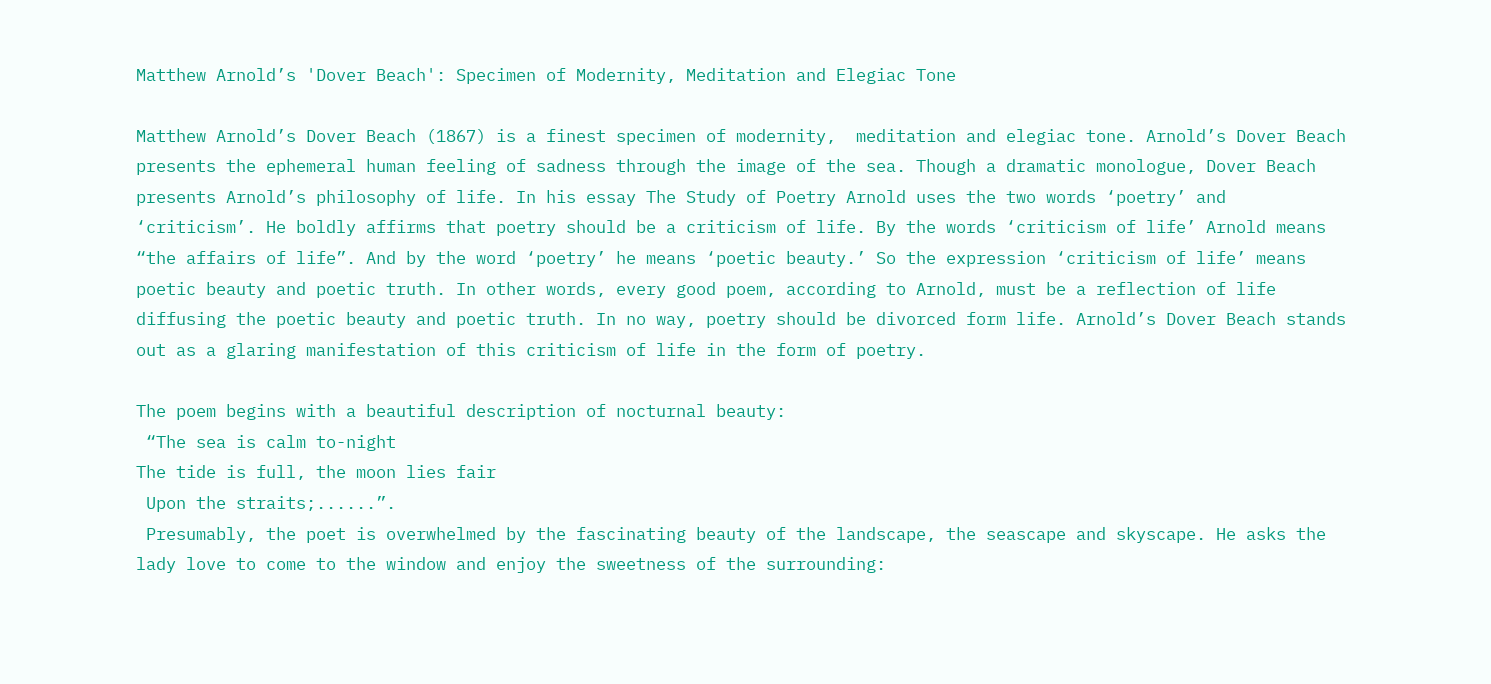Matthew Arnold’s 'Dover Beach': Specimen of Modernity, Meditation and Elegiac Tone

Matthew Arnold’s Dover Beach (1867) is a finest specimen of modernity,  meditation and elegiac tone. Arnold’s Dover Beach presents the ephemeral human feeling of sadness through the image of the sea. Though a dramatic monologue, Dover Beach presents Arnold’s philosophy of life. In his essay The Study of Poetry Arnold uses the two words ‘poetry’ and ‘criticism’. He boldly affirms that poetry should be a criticism of life. By the words ‘criticism of life’ Arnold means “the affairs of life”. And by the word ‘poetry’ he means ‘poetic beauty.’ So the expression ‘criticism of life’ means poetic beauty and poetic truth. In other words, every good poem, according to Arnold, must be a reflection of life diffusing the poetic beauty and poetic truth. In no way, poetry should be divorced form life. Arnold’s Dover Beach stands out as a glaring manifestation of this criticism of life in the form of poetry.

The poem begins with a beautiful description of nocturnal beauty:
 “The sea is calm to-night
The tide is full, the moon lies fair
 Upon the straits;......”.
 Presumably, the poet is overwhelmed by the fascinating beauty of the landscape, the seascape and skyscape. He asks the lady love to come to the window and enjoy the sweetness of the surrounding: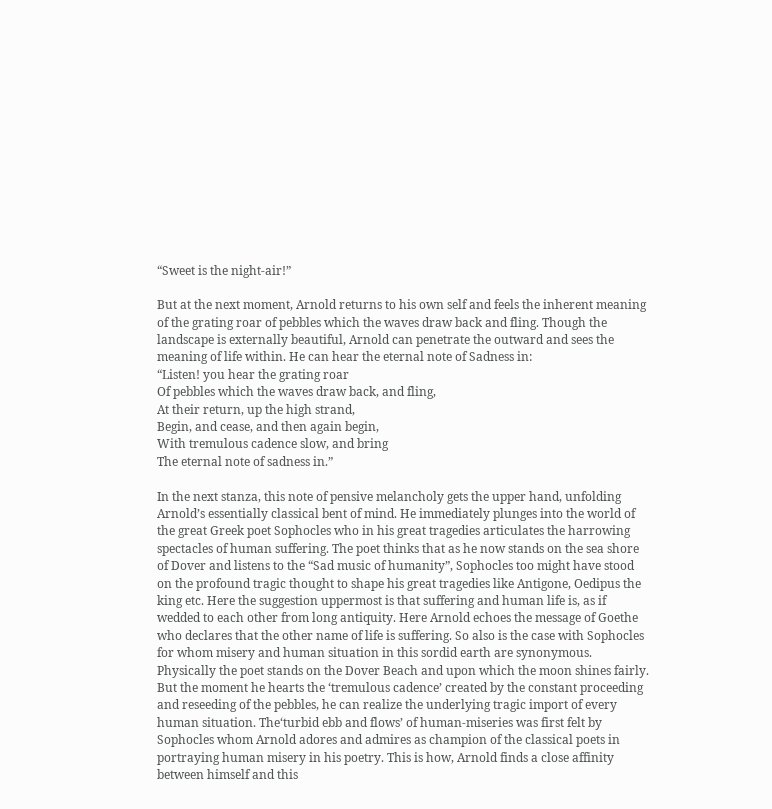“Sweet is the night-air!”

But at the next moment, Arnold returns to his own self and feels the inherent meaning of the grating roar of pebbles which the waves draw back and fling. Though the landscape is externally beautiful, Arnold can penetrate the outward and sees the meaning of life within. He can hear the eternal note of Sadness in:
“Listen! you hear the grating roar
Of pebbles which the waves draw back, and fling,
At their return, up the high strand,
Begin, and cease, and then again begin,
With tremulous cadence slow, and bring
The eternal note of sadness in.”

In the next stanza, this note of pensive melancholy gets the upper hand, unfolding Arnold’s essentially classical bent of mind. He immediately plunges into the world of the great Greek poet Sophocles who in his great tragedies articulates the harrowing spectacles of human suffering. The poet thinks that as he now stands on the sea shore of Dover and listens to the “Sad music of humanity”, Sophocles too might have stood on the profound tragic thought to shape his great tragedies like Antigone, Oedipus the king etc. Here the suggestion uppermost is that suffering and human life is, as if wedded to each other from long antiquity. Here Arnold echoes the message of Goethe who declares that the other name of life is suffering. So also is the case with Sophocles for whom misery and human situation in this sordid earth are synonymous. Physically the poet stands on the Dover Beach and upon which the moon shines fairly. But the moment he hearts the ‘tremulous cadence’ created by the constant proceeding and reseeding of the pebbles, he can realize the underlying tragic import of every human situation. The‘turbid ebb and flows’ of human-miseries was first felt by Sophocles whom Arnold adores and admires as champion of the classical poets in portraying human misery in his poetry. This is how, Arnold finds a close affinity between himself and this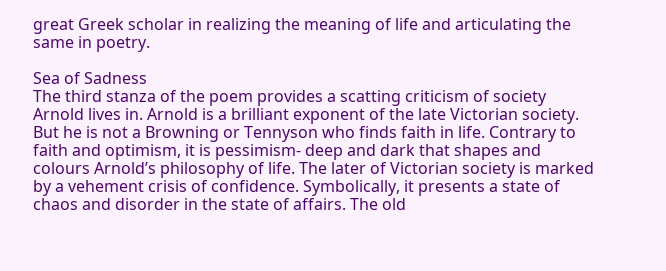great Greek scholar in realizing the meaning of life and articulating the same in poetry.

Sea of Sadness
The third stanza of the poem provides a scatting criticism of society Arnold lives in. Arnold is a brilliant exponent of the late Victorian society. But he is not a Browning or Tennyson who finds faith in life. Contrary to faith and optimism, it is pessimism- deep and dark that shapes and colours Arnold’s philosophy of life. The later of Victorian society is marked by a vehement crisis of confidence. Symbolically, it presents a state of chaos and disorder in the state of affairs. The old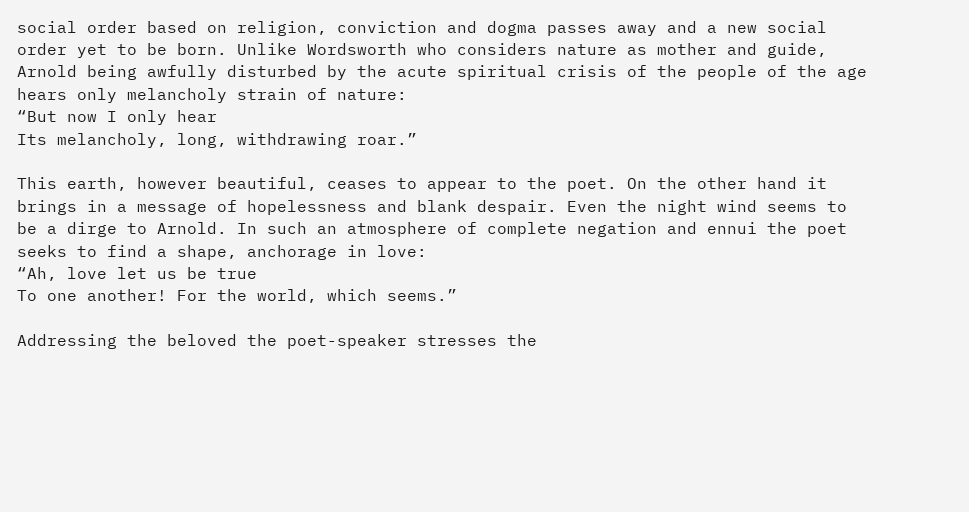social order based on religion, conviction and dogma passes away and a new social order yet to be born. Unlike Wordsworth who considers nature as mother and guide, Arnold being awfully disturbed by the acute spiritual crisis of the people of the age hears only melancholy strain of nature:
“But now I only hear
Its melancholy, long, withdrawing roar.”

This earth, however beautiful, ceases to appear to the poet. On the other hand it brings in a message of hopelessness and blank despair. Even the night wind seems to be a dirge to Arnold. In such an atmosphere of complete negation and ennui the poet seeks to find a shape, anchorage in love:
“Ah, love let us be true
To one another! For the world, which seems.”

Addressing the beloved the poet-speaker stresses the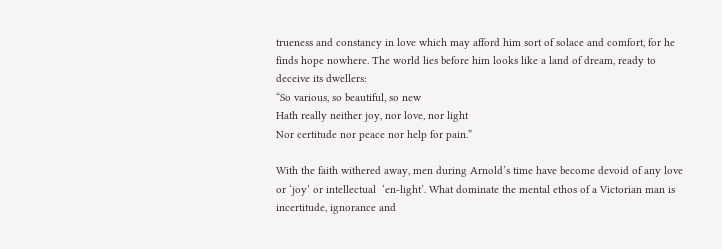trueness and constancy in love which may afford him sort of solace and comfort, for he finds hope nowhere. The world lies before him looks like a land of dream, ready to deceive its dwellers:
“So various, so beautiful, so new
Hath really neither joy, nor love, nor light
Nor certitude nor peace nor help for pain.”

With the faith withered away, men during Arnold’s time have become devoid of any love or ‘joy’ or intellectual  ‘en-light’. What dominate the mental ethos of a Victorian man is incertitude, ignorance and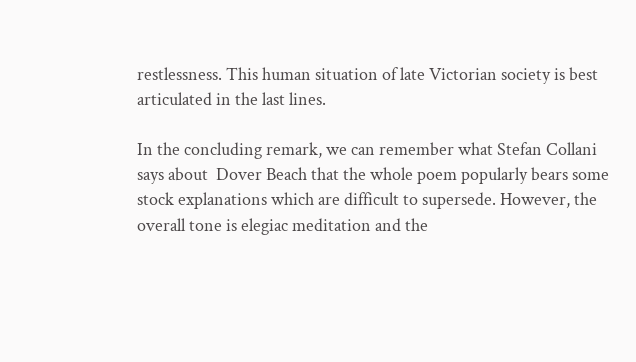restlessness. This human situation of late Victorian society is best articulated in the last lines.

In the concluding remark, we can remember what Stefan Collani says about  Dover Beach that the whole poem popularly bears some stock explanations which are difficult to supersede. However, the overall tone is elegiac meditation and the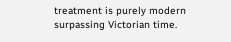treatment is purely modern surpassing Victorian time.